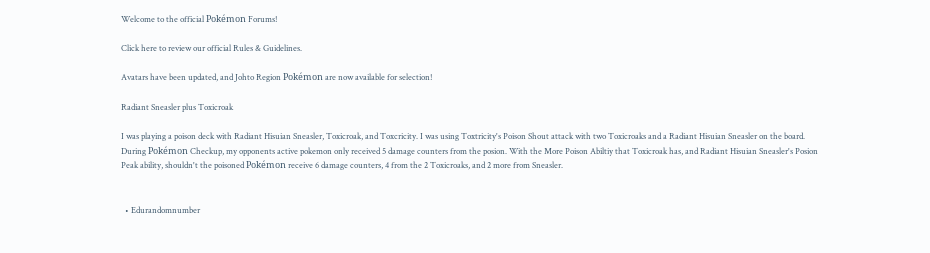Welcome to the official Pokémon Forums!

Click here to review our official Rules & Guidelines.

Avatars have been updated, and Johto Region Pokémon are now available for selection!

Radiant Sneasler plus Toxicroak

I was playing a poison deck with Radiant Hisuian Sneasler, Toxicroak, and Toxcricity. I was using Toxtricity's Poison Shout attack with two Toxicroaks and a Radiant Hisuian Sneasler on the board. During Pokémon Checkup, my opponents active pokemon only received 5 damage counters from the posion. With the More Poison Abiltiy that Toxicroak has, and Radiant Hisuian Sneasler's Posion Peak ability, shouldn't the poisoned Pokémon receive 6 damage counters, 4 from the 2 Toxicroaks, and 2 more from Sneasler.


  • Edurandomnumber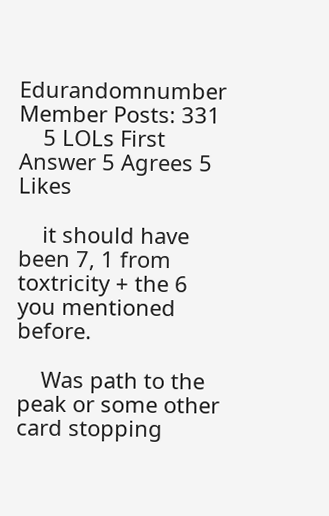Edurandomnumber Member Posts: 331
    5 LOLs First Answer 5 Agrees 5 Likes

    it should have been 7, 1 from toxtricity + the 6 you mentioned before.

    Was path to the peak or some other card stopping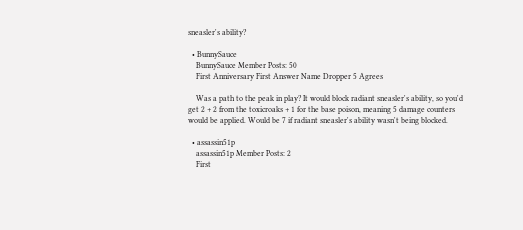sneasler's ability?

  • BunnySauce
    BunnySauce Member Posts: 50
    First Anniversary First Answer Name Dropper 5 Agrees

    Was a path to the peak in play? It would block radiant sneasler's ability, so you'd get 2 + 2 from the toxicroaks + 1 for the base poison, meaning 5 damage counters would be applied. Would be 7 if radiant sneasler's ability wasn't being blocked.

  • assassin51p
    assassin51p Member Posts: 2
    First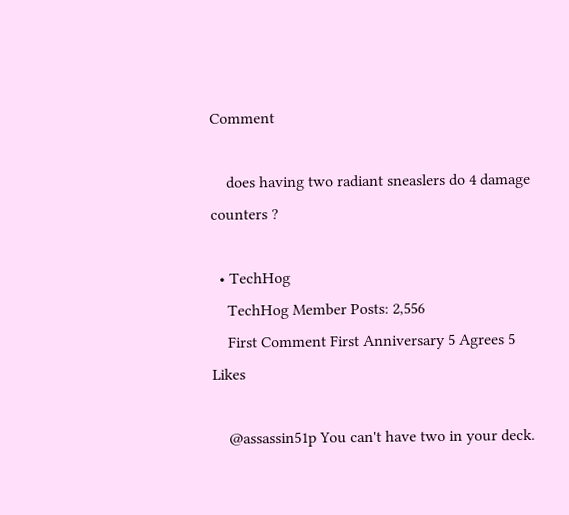Comment

    does having two radiant sneaslers do 4 damage counters ?

  • TechHog
    TechHog Member Posts: 2,556
    First Comment First Anniversary 5 Agrees 5 Likes

    @assassin51p You can't have two in your deck.